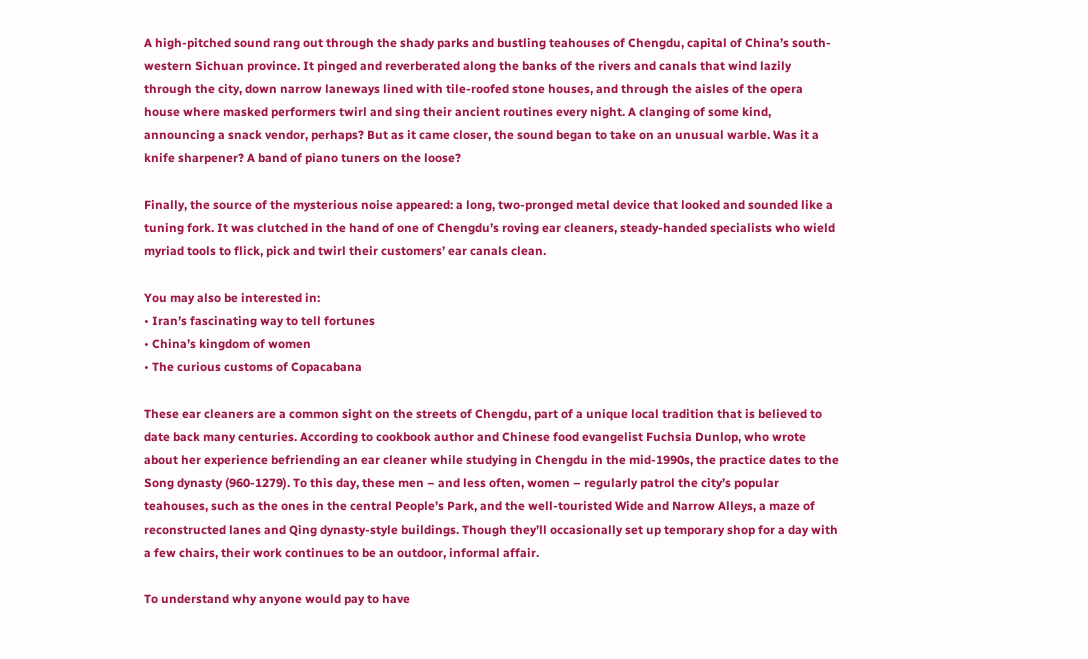A high-pitched sound rang out through the shady parks and bustling teahouses of Chengdu, capital of China’s south-western Sichuan province. It pinged and reverberated along the banks of the rivers and canals that wind lazily through the city, down narrow laneways lined with tile-roofed stone houses, and through the aisles of the opera house where masked performers twirl and sing their ancient routines every night. A clanging of some kind, announcing a snack vendor, perhaps? But as it came closer, the sound began to take on an unusual warble. Was it a knife sharpener? A band of piano tuners on the loose?

Finally, the source of the mysterious noise appeared: a long, two-pronged metal device that looked and sounded like a tuning fork. It was clutched in the hand of one of Chengdu’s roving ear cleaners, steady-handed specialists who wield myriad tools to flick, pick and twirl their customers’ ear canals clean.

You may also be interested in:
• Iran’s fascinating way to tell fortunes
• China’s kingdom of women
• The curious customs of Copacabana

These ear cleaners are a common sight on the streets of Chengdu, part of a unique local tradition that is believed to date back many centuries. According to cookbook author and Chinese food evangelist Fuchsia Dunlop, who wrote about her experience befriending an ear cleaner while studying in Chengdu in the mid-1990s, the practice dates to the Song dynasty (960-1279). To this day, these men – and less often, women – regularly patrol the city’s popular teahouses, such as the ones in the central People’s Park, and the well-touristed Wide and Narrow Alleys, a maze of reconstructed lanes and Qing dynasty-style buildings. Though they’ll occasionally set up temporary shop for a day with a few chairs, their work continues to be an outdoor, informal affair.

To understand why anyone would pay to have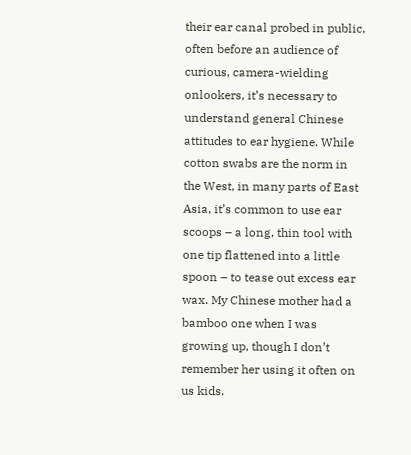their ear canal probed in public, often before an audience of curious, camera-wielding onlookers, it’s necessary to understand general Chinese attitudes to ear hygiene. While cotton swabs are the norm in the West, in many parts of East Asia, it’s common to use ear scoops – a long, thin tool with one tip flattened into a little spoon – to tease out excess ear wax. My Chinese mother had a bamboo one when I was growing up, though I don’t remember her using it often on us kids.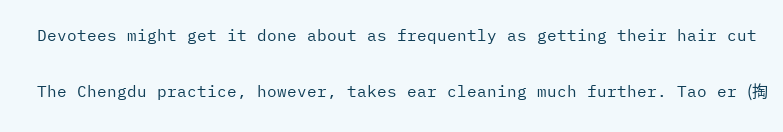Devotees might get it done about as frequently as getting their hair cut

The Chengdu practice, however, takes ear cleaning much further. Tao er (掏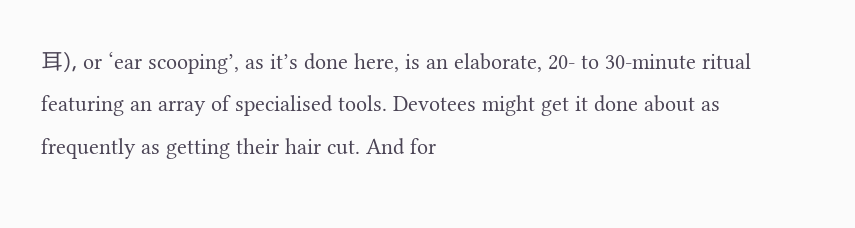耳), or ‘ear scooping’, as it’s done here, is an elaborate, 20- to 30-minute ritual featuring an array of specialised tools. Devotees might get it done about as frequently as getting their hair cut. And for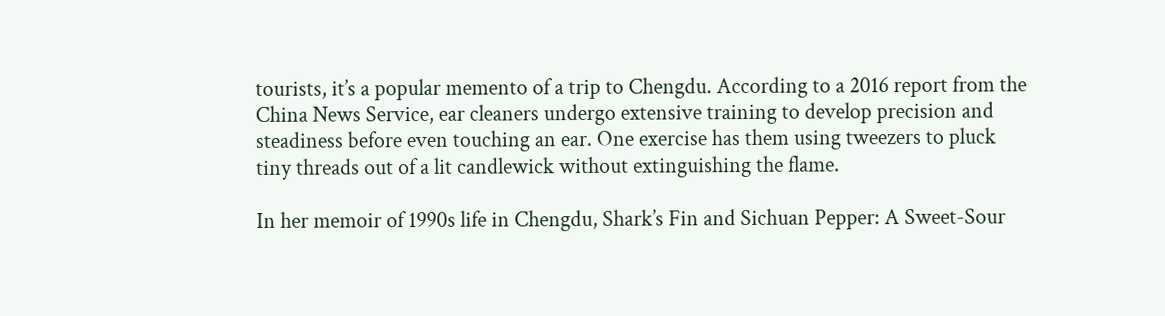tourists, it’s a popular memento of a trip to Chengdu. According to a 2016 report from the China News Service, ear cleaners undergo extensive training to develop precision and steadiness before even touching an ear. One exercise has them using tweezers to pluck tiny threads out of a lit candlewick without extinguishing the flame.

In her memoir of 1990s life in Chengdu, Shark’s Fin and Sichuan Pepper: A Sweet-Sour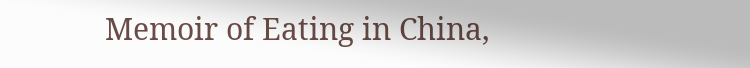Memoir of Eating in China,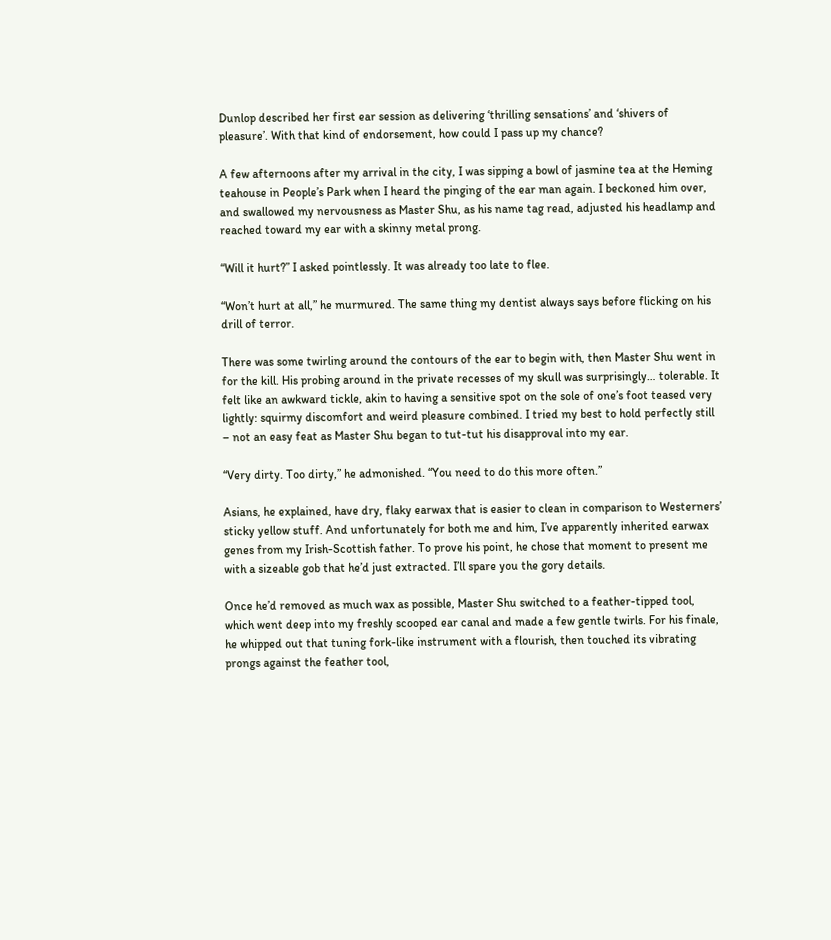Dunlop described her first ear session as delivering ‘thrilling sensations’ and ‘shivers of pleasure’. With that kind of endorsement, how could I pass up my chance?

A few afternoons after my arrival in the city, I was sipping a bowl of jasmine tea at the Heming teahouse in People’s Park when I heard the pinging of the ear man again. I beckoned him over, and swallowed my nervousness as Master Shu, as his name tag read, adjusted his headlamp and reached toward my ear with a skinny metal prong.

“Will it hurt?” I asked pointlessly. It was already too late to flee.

“Won’t hurt at all,” he murmured. The same thing my dentist always says before flicking on his drill of terror.

There was some twirling around the contours of the ear to begin with, then Master Shu went in for the kill. His probing around in the private recesses of my skull was surprisingly… tolerable. It felt like an awkward tickle, akin to having a sensitive spot on the sole of one’s foot teased very lightly: squirmy discomfort and weird pleasure combined. I tried my best to hold perfectly still – not an easy feat as Master Shu began to tut-tut his disapproval into my ear.

“Very dirty. Too dirty,” he admonished. “You need to do this more often.”

Asians, he explained, have dry, flaky earwax that is easier to clean in comparison to Westerners’ sticky yellow stuff. And unfortunately for both me and him, I’ve apparently inherited earwax genes from my Irish-Scottish father. To prove his point, he chose that moment to present me with a sizeable gob that he’d just extracted. I’ll spare you the gory details.

Once he’d removed as much wax as possible, Master Shu switched to a feather-tipped tool, which went deep into my freshly scooped ear canal and made a few gentle twirls. For his finale, he whipped out that tuning fork-like instrument with a flourish, then touched its vibrating prongs against the feather tool,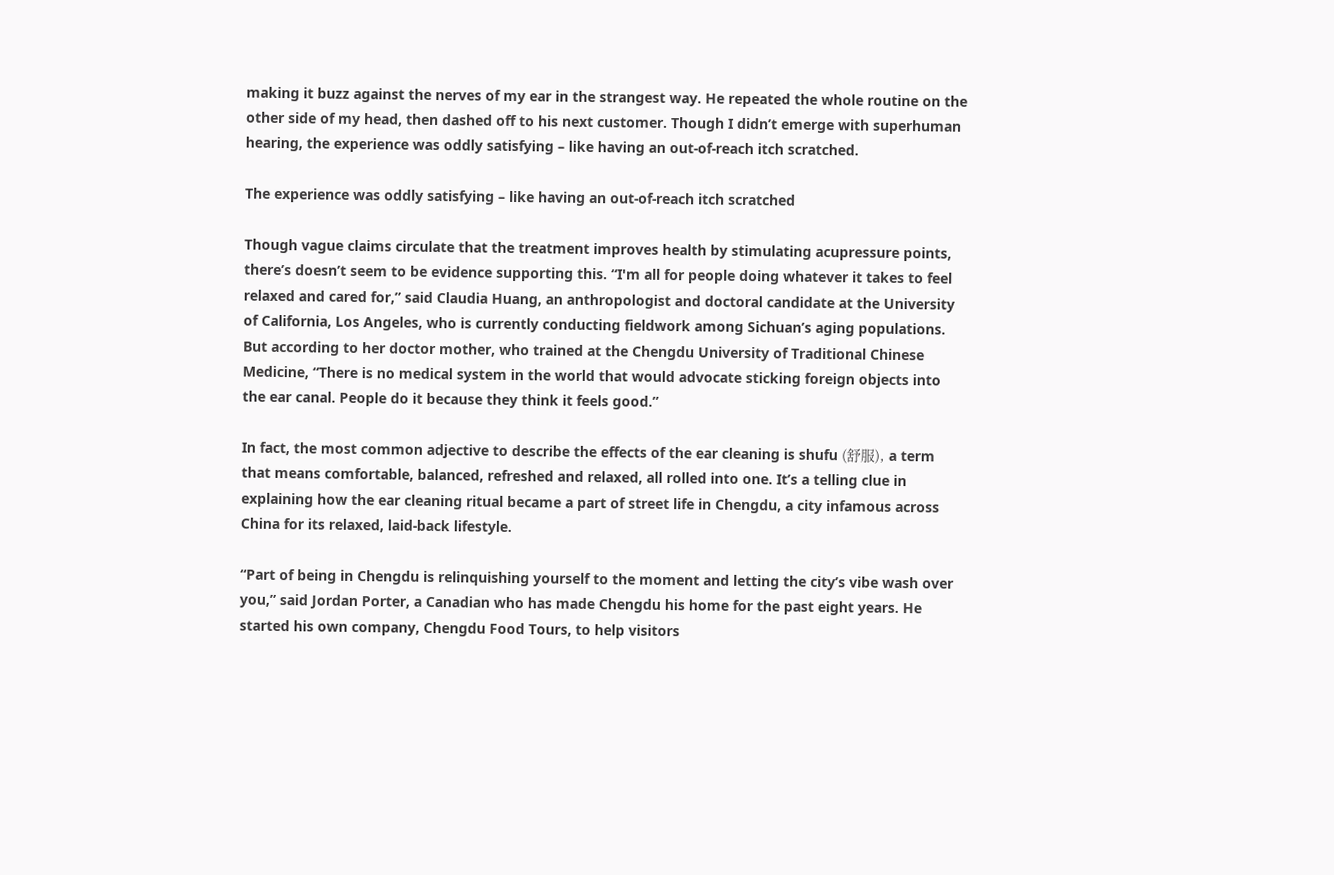making it buzz against the nerves of my ear in the strangest way. He repeated the whole routine on the other side of my head, then dashed off to his next customer. Though I didn’t emerge with superhuman hearing, the experience was oddly satisfying – like having an out-of-reach itch scratched.

The experience was oddly satisfying – like having an out-of-reach itch scratched

Though vague claims circulate that the treatment improves health by stimulating acupressure points, there’s doesn’t seem to be evidence supporting this. “I'm all for people doing whatever it takes to feel relaxed and cared for,” said Claudia Huang, an anthropologist and doctoral candidate at the University of California, Los Angeles, who is currently conducting fieldwork among Sichuan’s aging populations. But according to her doctor mother, who trained at the Chengdu University of Traditional Chinese Medicine, “There is no medical system in the world that would advocate sticking foreign objects into the ear canal. People do it because they think it feels good.”

In fact, the most common adjective to describe the effects of the ear cleaning is shufu (舒服), a term that means comfortable, balanced, refreshed and relaxed, all rolled into one. It’s a telling clue in explaining how the ear cleaning ritual became a part of street life in Chengdu, a city infamous across China for its relaxed, laid-back lifestyle.

“Part of being in Chengdu is relinquishing yourself to the moment and letting the city’s vibe wash over you,” said Jordan Porter, a Canadian who has made Chengdu his home for the past eight years. He started his own company, Chengdu Food Tours, to help visitors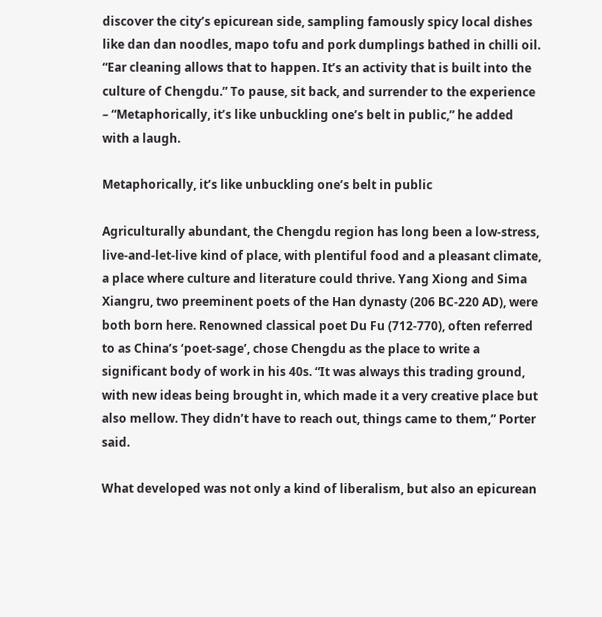discover the city’s epicurean side, sampling famously spicy local dishes like dan dan noodles, mapo tofu and pork dumplings bathed in chilli oil. “Ear cleaning allows that to happen. It’s an activity that is built into the culture of Chengdu.” To pause, sit back, and surrender to the experience – “Metaphorically, it’s like unbuckling one’s belt in public,” he added with a laugh.

Metaphorically, it’s like unbuckling one’s belt in public

Agriculturally abundant, the Chengdu region has long been a low-stress, live-and-let-live kind of place, with plentiful food and a pleasant climate, a place where culture and literature could thrive. Yang Xiong and Sima Xiangru, two preeminent poets of the Han dynasty (206 BC-220 AD), were both born here. Renowned classical poet Du Fu (712-770), often referred to as China’s ‘poet-sage’, chose Chengdu as the place to write a significant body of work in his 40s. “It was always this trading ground, with new ideas being brought in, which made it a very creative place but also mellow. They didn’t have to reach out, things came to them,” Porter said.

What developed was not only a kind of liberalism, but also an epicurean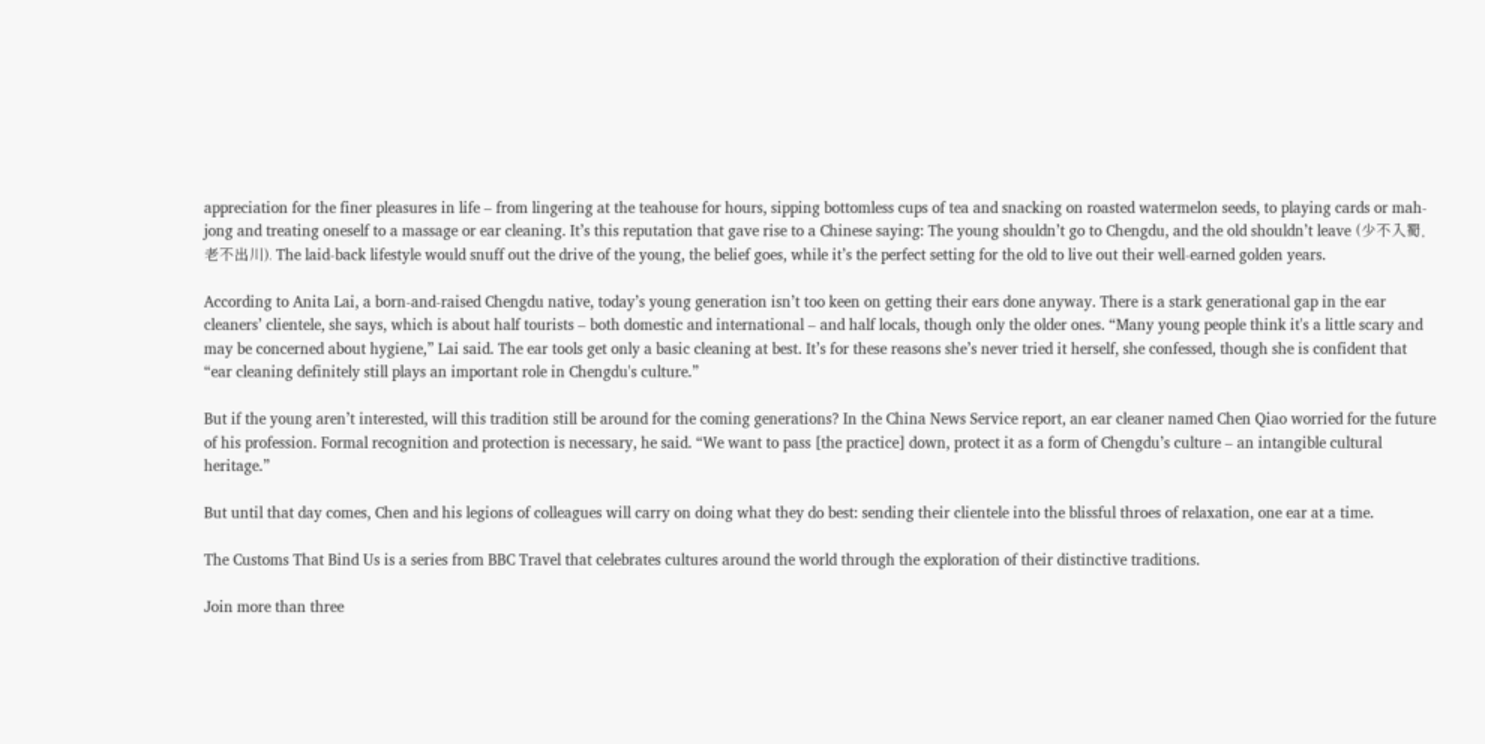appreciation for the finer pleasures in life – from lingering at the teahouse for hours, sipping bottomless cups of tea and snacking on roasted watermelon seeds, to playing cards or mah-jong and treating oneself to a massage or ear cleaning. It’s this reputation that gave rise to a Chinese saying: The young shouldn’t go to Chengdu, and the old shouldn’t leave (少不入蜀,老不出川). The laid-back lifestyle would snuff out the drive of the young, the belief goes, while it’s the perfect setting for the old to live out their well-earned golden years.

According to Anita Lai, a born-and-raised Chengdu native, today’s young generation isn’t too keen on getting their ears done anyway. There is a stark generational gap in the ear cleaners’ clientele, she says, which is about half tourists – both domestic and international – and half locals, though only the older ones. “Many young people think it's a little scary and may be concerned about hygiene,” Lai said. The ear tools get only a basic cleaning at best. It’s for these reasons she’s never tried it herself, she confessed, though she is confident that “ear cleaning definitely still plays an important role in Chengdu's culture.”

But if the young aren’t interested, will this tradition still be around for the coming generations? In the China News Service report, an ear cleaner named Chen Qiao worried for the future of his profession. Formal recognition and protection is necessary, he said. “We want to pass [the practice] down, protect it as a form of Chengdu’s culture – an intangible cultural heritage.”

But until that day comes, Chen and his legions of colleagues will carry on doing what they do best: sending their clientele into the blissful throes of relaxation, one ear at a time.

The Customs That Bind Us is a series from BBC Travel that celebrates cultures around the world through the exploration of their distinctive traditions.

Join more than three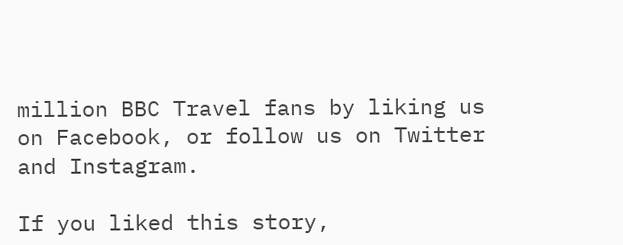million BBC Travel fans by liking us on Facebook, or follow us on Twitter and Instagram.

If you liked this story,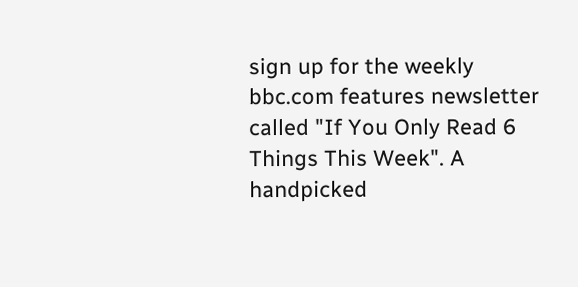sign up for the weekly bbc.com features newsletter called "If You Only Read 6 Things This Week". A handpicked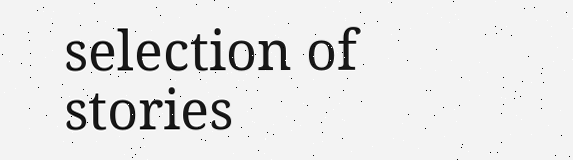selection of stories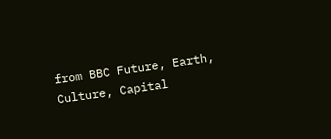from BBC Future, Earth, Culture, Capital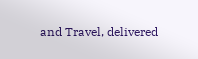and Travel, delivered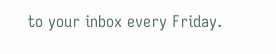to your inbox every Friday.